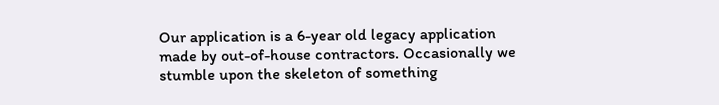Our application is a 6-year old legacy application made by out-of-house contractors. Occasionally we stumble upon the skeleton of something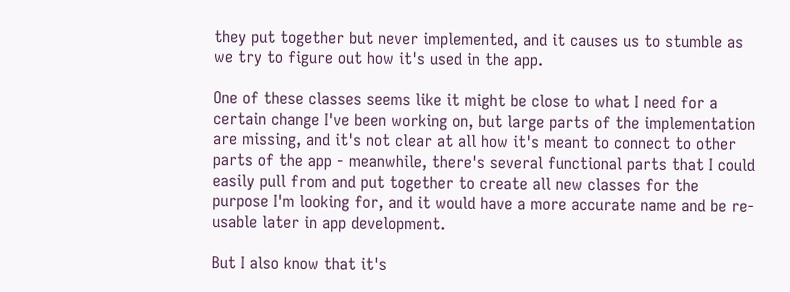they put together but never implemented, and it causes us to stumble as we try to figure out how it's used in the app.

One of these classes seems like it might be close to what I need for a certain change I've been working on, but large parts of the implementation are missing, and it's not clear at all how it's meant to connect to other parts of the app - meanwhile, there's several functional parts that I could easily pull from and put together to create all new classes for the purpose I'm looking for, and it would have a more accurate name and be re-usable later in app development.

But I also know that it's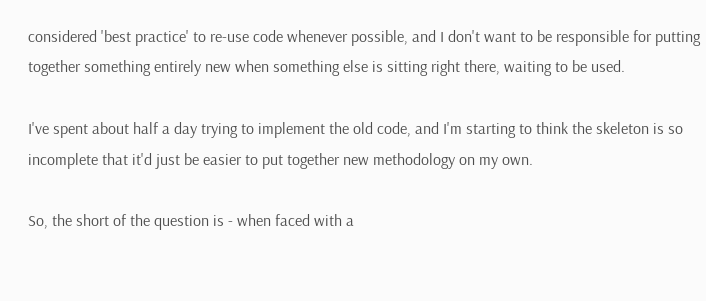considered 'best practice' to re-use code whenever possible, and I don't want to be responsible for putting together something entirely new when something else is sitting right there, waiting to be used.

I've spent about half a day trying to implement the old code, and I'm starting to think the skeleton is so incomplete that it'd just be easier to put together new methodology on my own.

So, the short of the question is - when faced with a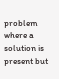problem where a solution is present but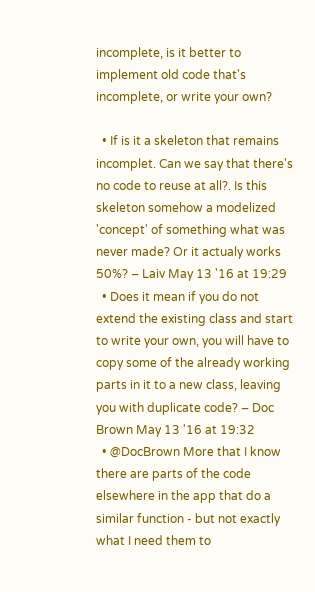incomplete, is it better to implement old code that's incomplete, or write your own?

  • If is it a skeleton that remains incomplet. Can we say that there's no code to reuse at all?. Is this skeleton somehow a modelized 'concept' of something what was never made? Or it actualy works 50%? – Laiv May 13 '16 at 19:29
  • Does it mean if you do not extend the existing class and start to write your own, you will have to copy some of the already working parts in it to a new class, leaving you with duplicate code? – Doc Brown May 13 '16 at 19:32
  • @DocBrown More that I know there are parts of the code elsewhere in the app that do a similar function - but not exactly what I need them to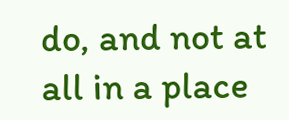do, and not at all in a place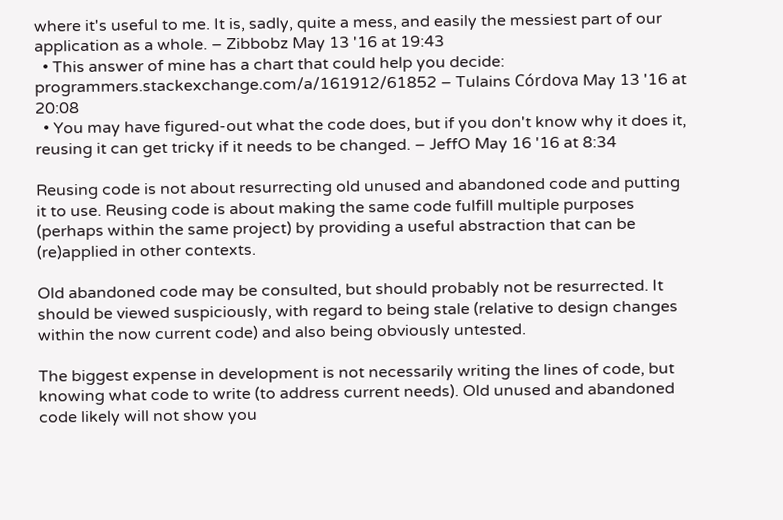where it's useful to me. It is, sadly, quite a mess, and easily the messiest part of our application as a whole. – Zibbobz May 13 '16 at 19:43
  • This answer of mine has a chart that could help you decide: programmers.stackexchange.com/a/161912/61852 – Tulains Córdova May 13 '16 at 20:08
  • You may have figured-out what the code does, but if you don't know why it does it, reusing it can get tricky if it needs to be changed. – JeffO May 16 '16 at 8:34

Reusing code is not about resurrecting old unused and abandoned code and putting it to use. Reusing code is about making the same code fulfill multiple purposes (perhaps within the same project) by providing a useful abstraction that can be (re)applied in other contexts.

Old abandoned code may be consulted, but should probably not be resurrected. It should be viewed suspiciously, with regard to being stale (relative to design changes within the now current code) and also being obviously untested.

The biggest expense in development is not necessarily writing the lines of code, but knowing what code to write (to address current needs). Old unused and abandoned code likely will not show you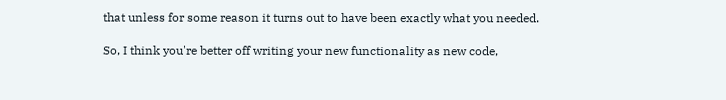that unless for some reason it turns out to have been exactly what you needed.

So, I think you're better off writing your new functionality as new code,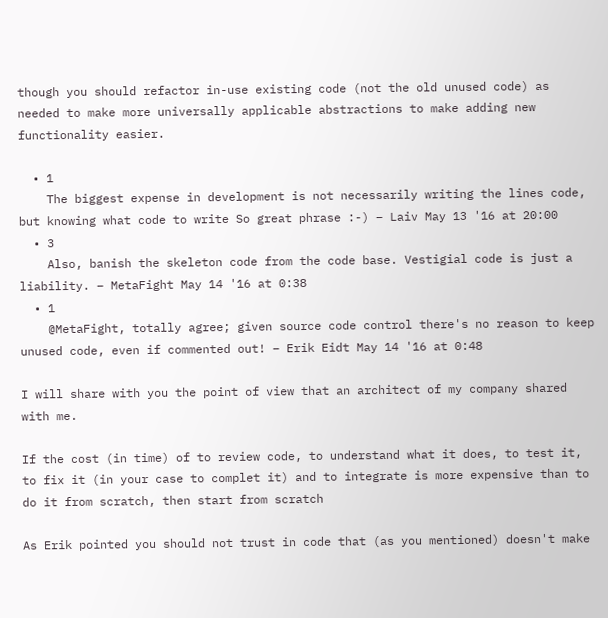though you should refactor in-use existing code (not the old unused code) as needed to make more universally applicable abstractions to make adding new functionality easier.

  • 1
    The biggest expense in development is not necessarily writing the lines code, but knowing what code to write So great phrase :-) – Laiv May 13 '16 at 20:00
  • 3
    Also, banish the skeleton code from the code base. Vestigial code is just a liability. – MetaFight May 14 '16 at 0:38
  • 1
    @MetaFight, totally agree; given source code control there's no reason to keep unused code, even if commented out! – Erik Eidt May 14 '16 at 0:48

I will share with you the point of view that an architect of my company shared with me.

If the cost (in time) of to review code, to understand what it does, to test it, to fix it (in your case to complet it) and to integrate is more expensive than to do it from scratch, then start from scratch

As Erik pointed you should not trust in code that (as you mentioned) doesn't make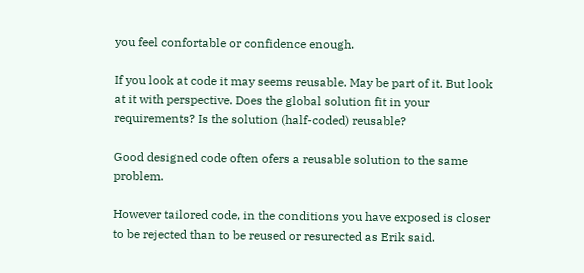you feel confortable or confidence enough.

If you look at code it may seems reusable. May be part of it. But look at it with perspective. Does the global solution fit in your requirements? Is the solution (half-coded) reusable?

Good designed code often ofers a reusable solution to the same problem.

However tailored code, in the conditions you have exposed is closer to be rejected than to be reused or resurected as Erik said.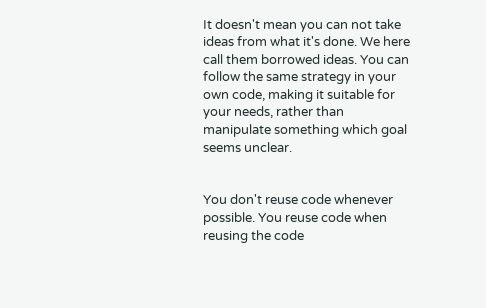It doesn't mean you can not take ideas from what it's done. We here call them borrowed ideas. You can follow the same strategy in your own code, making it suitable for your needs, rather than manipulate something which goal seems unclear.


You don't reuse code whenever possible. You reuse code when reusing the code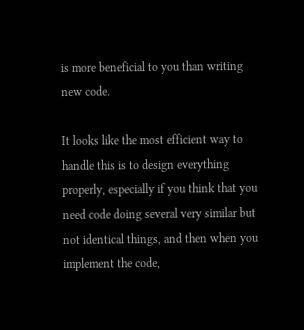is more beneficial to you than writing new code.

It looks like the most efficient way to handle this is to design everything properly, especially if you think that you need code doing several very similar but not identical things, and then when you implement the code,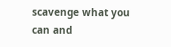scavenge what you can and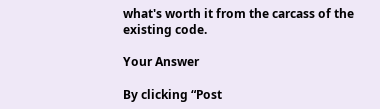what's worth it from the carcass of the existing code.

Your Answer

By clicking “Post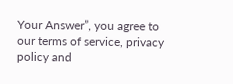Your Answer”, you agree to our terms of service, privacy policy and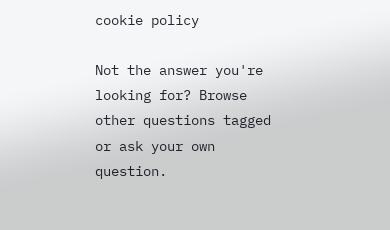cookie policy

Not the answer you're looking for? Browse other questions tagged or ask your own question.